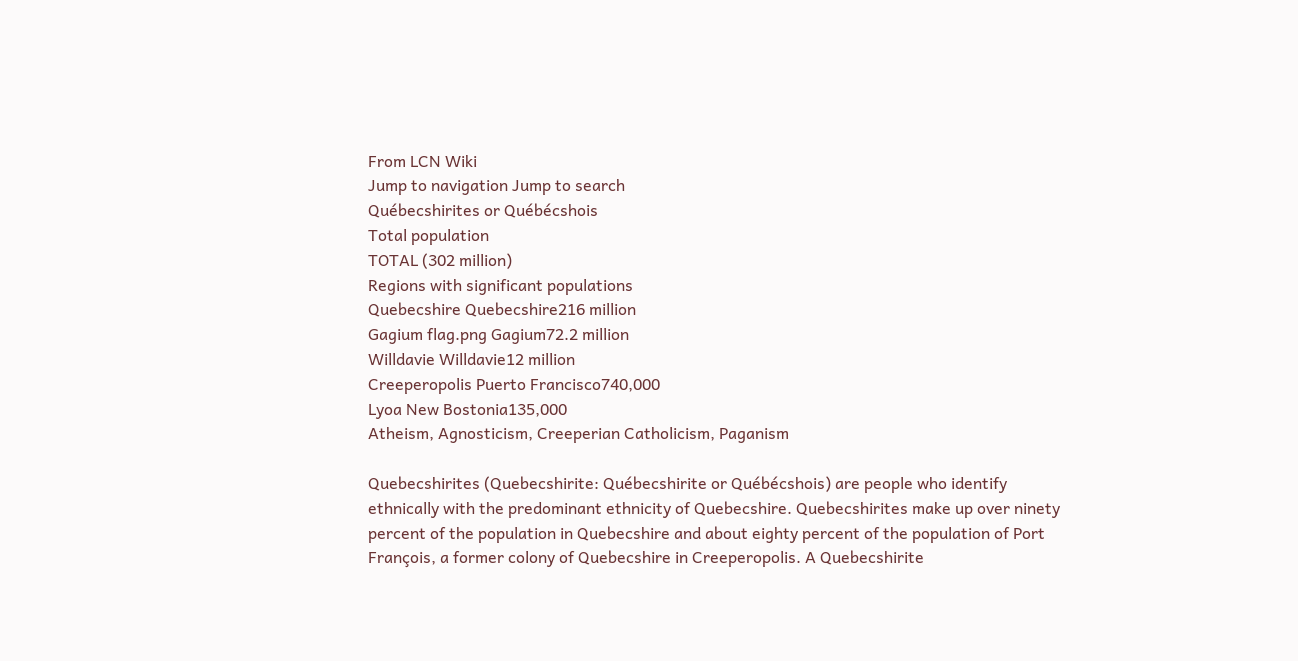From LCN Wiki
Jump to navigation Jump to search
Québecshirites or Québécshois
Total population
TOTAL (302 million)
Regions with significant populations
Quebecshire Quebecshire216 million
Gagium flag.png Gagium72.2 million
Willdavie Willdavie12 million
Creeperopolis Puerto Francisco740,000
Lyoa New Bostonia135,000
Atheism, Agnosticism, Creeperian Catholicism, Paganism

Quebecshirites (Quebecshirite: Québecshirite or Québécshois) are people who identify ethnically with the predominant ethnicity of Quebecshire. Quebecshirites make up over ninety percent of the population in Quebecshire and about eighty percent of the population of Port François, a former colony of Quebecshire in Creeperopolis. A Quebecshirite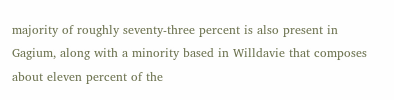majority of roughly seventy-three percent is also present in Gagium, along with a minority based in Willdavie that composes about eleven percent of the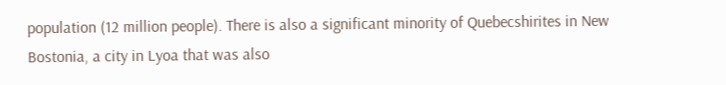population (12 million people). There is also a significant minority of Quebecshirites in New Bostonia, a city in Lyoa that was also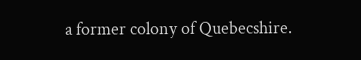a former colony of Quebecshire.